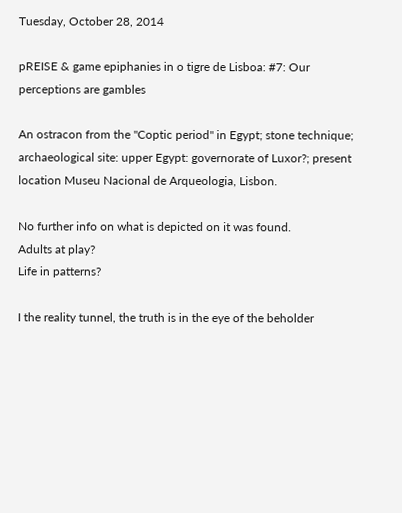Tuesday, October 28, 2014

pREISE & game epiphanies in o tigre de Lisboa: #7: Our perceptions are gambles

An ostracon from the "Coptic period" in Egypt; stone technique; archaeological site: upper Egypt: governorate of Luxor?; present location Museu Nacional de Arqueologia, Lisbon.

No further info on what is depicted on it was found.
Adults at play?
Life in patterns?

I the reality tunnel, the truth is in the eye of the beholder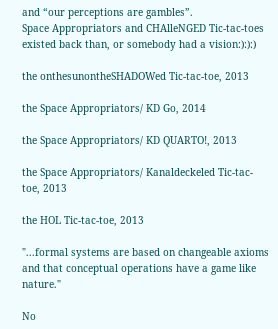and “our perceptions are gambles”.
Space Appropriators and CHAlleNGED Tic-tac-toes existed back than, or somebody had a vision:):):)

the onthesunontheSHADOWed Tic-tac-toe, 2013

the Space Appropriators/ KD Go, 2014

the Space Appropriators/ KD QUARTO!, 2013

the Space Appropriators/ Kanaldeckeled Tic-tac-toe, 2013

the HOL Tic-tac-toe, 2013

"...formal systems are based on changeable axioms and that conceptual operations have a game like nature."

No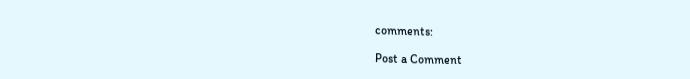comments:

Post a Comment